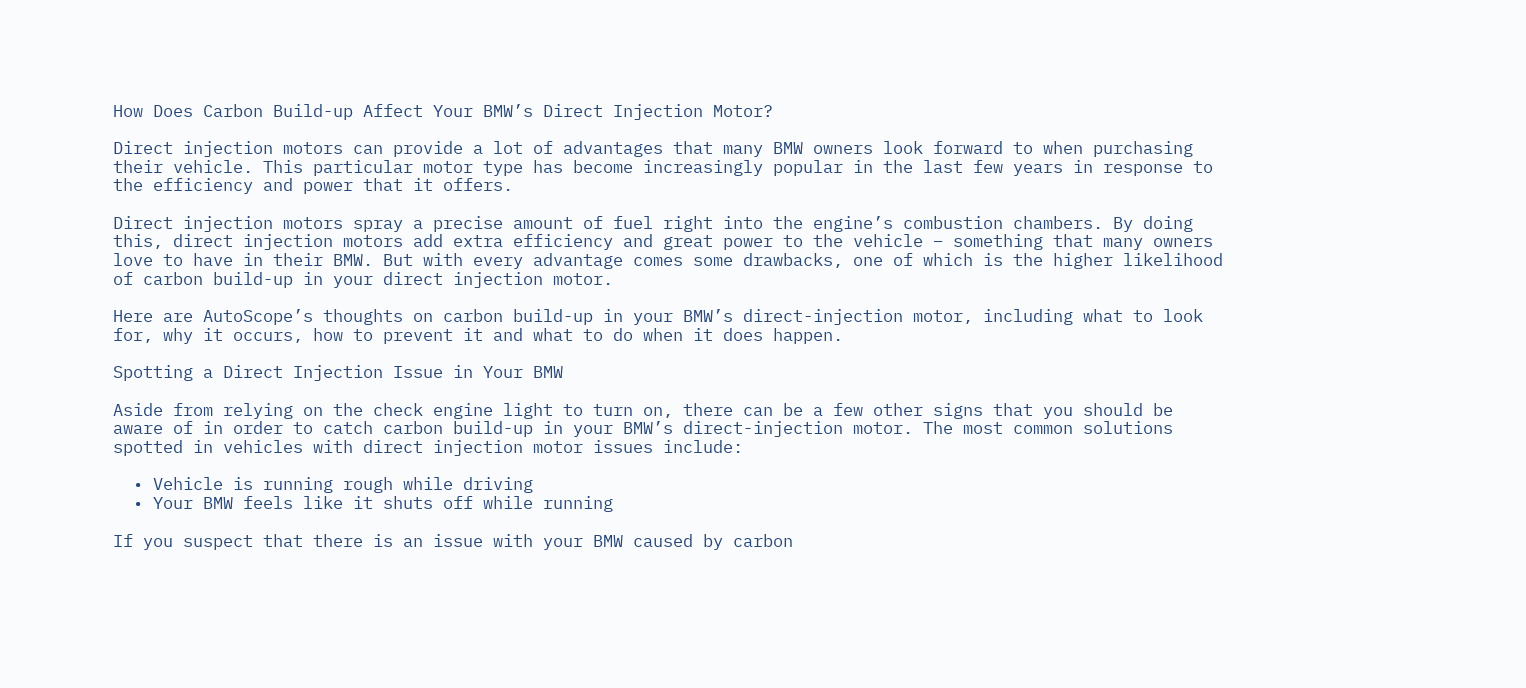How Does Carbon Build-up Affect Your BMW’s Direct Injection Motor?

Direct injection motors can provide a lot of advantages that many BMW owners look forward to when purchasing their vehicle. This particular motor type has become increasingly popular in the last few years in response to the efficiency and power that it offers.

Direct injection motors spray a precise amount of fuel right into the engine’s combustion chambers. By doing this, direct injection motors add extra efficiency and great power to the vehicle – something that many owners love to have in their BMW. But with every advantage comes some drawbacks, one of which is the higher likelihood of carbon build-up in your direct injection motor.

Here are AutoScope’s thoughts on carbon build-up in your BMW’s direct-injection motor, including what to look for, why it occurs, how to prevent it and what to do when it does happen.

Spotting a Direct Injection Issue in Your BMW

Aside from relying on the check engine light to turn on, there can be a few other signs that you should be aware of in order to catch carbon build-up in your BMW’s direct-injection motor. The most common solutions spotted in vehicles with direct injection motor issues include:

  • Vehicle is running rough while driving
  • Your BMW feels like it shuts off while running

If you suspect that there is an issue with your BMW caused by carbon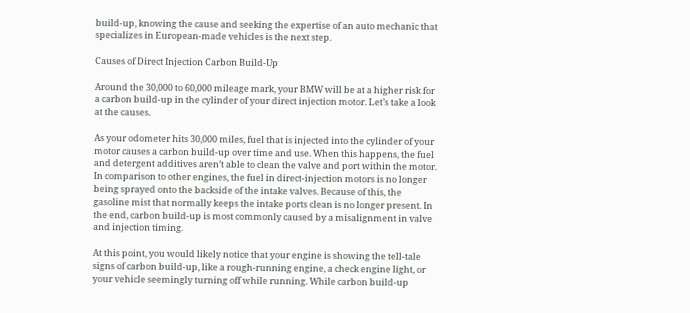build-up, knowing the cause and seeking the expertise of an auto mechanic that specializes in European-made vehicles is the next step.

Causes of Direct Injection Carbon Build-Up

Around the 30,000 to 60,000 mileage mark, your BMW will be at a higher risk for a carbon build-up in the cylinder of your direct injection motor. Let’s take a look at the causes.

As your odometer hits 30,000 miles, fuel that is injected into the cylinder of your motor causes a carbon build-up over time and use. When this happens, the fuel and detergent additives aren’t able to clean the valve and port within the motor. In comparison to other engines, the fuel in direct-injection motors is no longer being sprayed onto the backside of the intake valves. Because of this, the gasoline mist that normally keeps the intake ports clean is no longer present. In the end, carbon build-up is most commonly caused by a misalignment in valve and injection timing.

At this point, you would likely notice that your engine is showing the tell-tale signs of carbon build-up, like a rough-running engine, a check engine light, or your vehicle seemingly turning off while running. While carbon build-up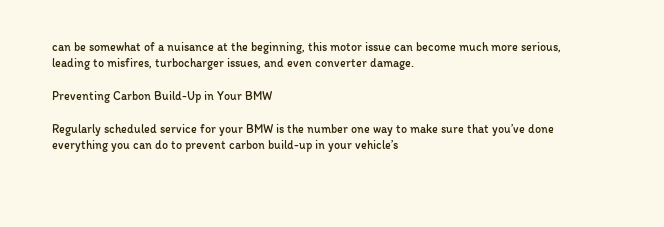can be somewhat of a nuisance at the beginning, this motor issue can become much more serious, leading to misfires, turbocharger issues, and even converter damage.

Preventing Carbon Build-Up in Your BMW

Regularly scheduled service for your BMW is the number one way to make sure that you’ve done everything you can do to prevent carbon build-up in your vehicle’s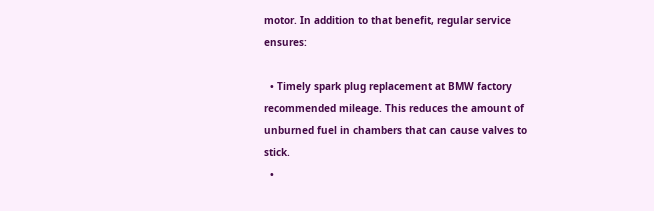motor. In addition to that benefit, regular service ensures:

  • Timely spark plug replacement at BMW factory recommended mileage. This reduces the amount of unburned fuel in chambers that can cause valves to stick.
  •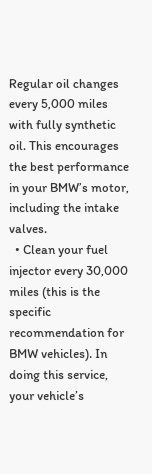Regular oil changes every 5,000 miles with fully synthetic oil. This encourages the best performance in your BMW’s motor, including the intake valves.
  • Clean your fuel injector every 30,000 miles (this is the specific recommendation for BMW vehicles). In doing this service, your vehicle’s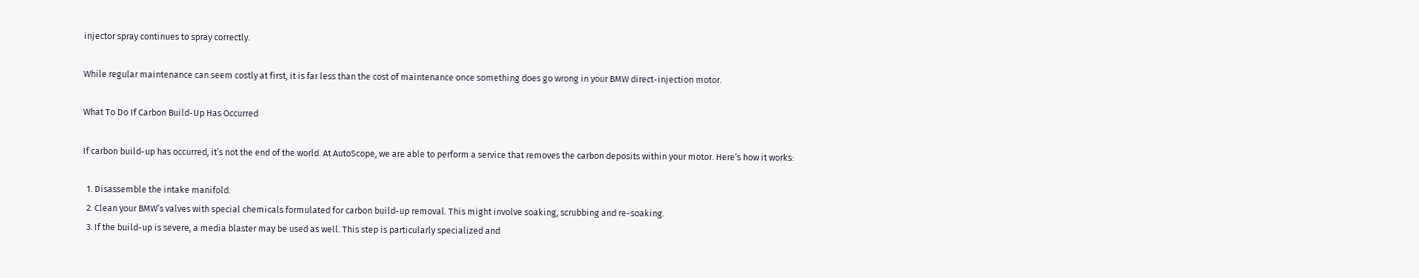injector spray continues to spray correctly.

While regular maintenance can seem costly at first, it is far less than the cost of maintenance once something does go wrong in your BMW direct-injection motor.

What To Do If Carbon Build-Up Has Occurred

If carbon build-up has occurred, it’s not the end of the world. At AutoScope, we are able to perform a service that removes the carbon deposits within your motor. Here’s how it works:

  1. Disassemble the intake manifold.
  2. Clean your BMW’s valves with special chemicals formulated for carbon build-up removal. This might involve soaking, scrubbing and re-soaking.
  3. If the build-up is severe, a media blaster may be used as well. This step is particularly specialized and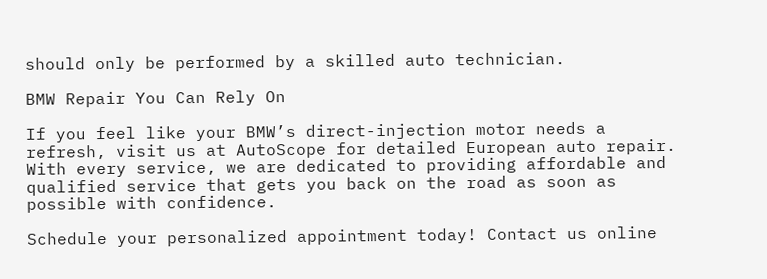should only be performed by a skilled auto technician.

BMW Repair You Can Rely On

If you feel like your BMW’s direct-injection motor needs a refresh, visit us at AutoScope for detailed European auto repair. With every service, we are dedicated to providing affordable and qualified service that gets you back on the road as soon as possible with confidence.

Schedule your personalized appointment today! Contact us online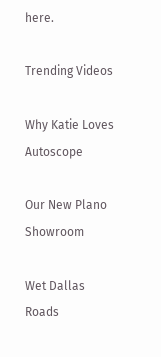here.

Trending Videos

Why Katie Loves Autoscope

Our New Plano Showroom

Wet Dallas Roads